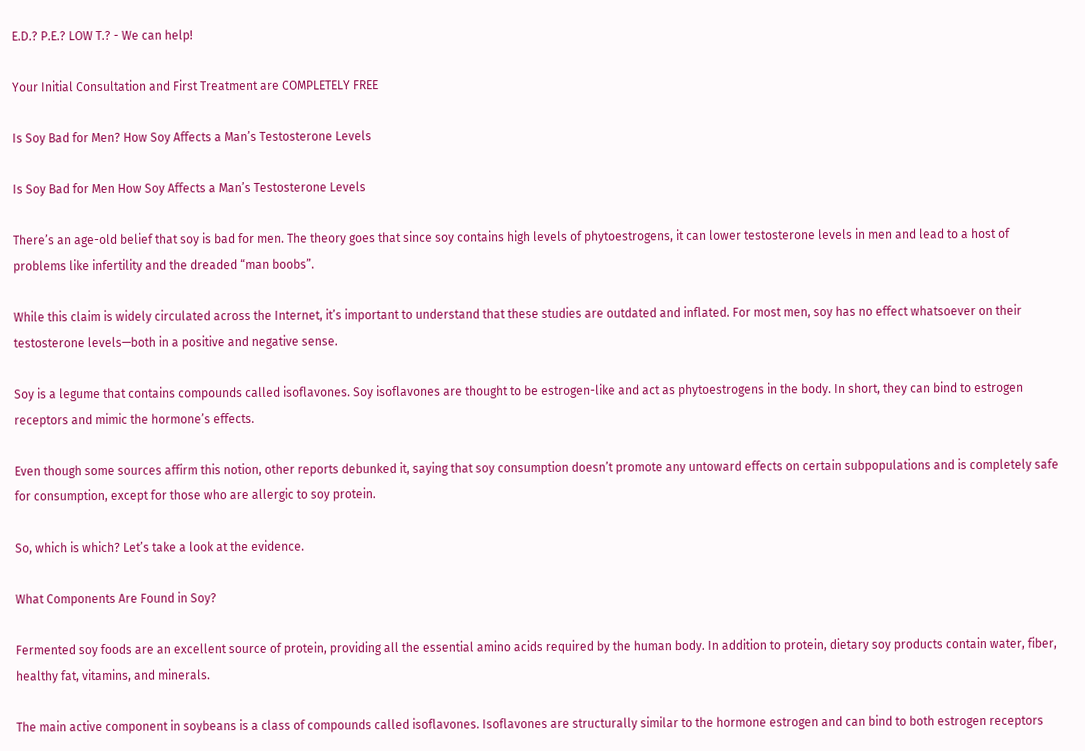E.D.? P.E.? LOW T.? - We can help!

Your Initial Consultation and First Treatment are COMPLETELY FREE

Is Soy Bad for Men? How Soy Affects a Man’s Testosterone Levels

Is Soy Bad for Men How Soy Affects a Man’s Testosterone Levels

There’s an age-old belief that soy is bad for men. The theory goes that since soy contains high levels of phytoestrogens, it can lower testosterone levels in men and lead to a host of problems like infertility and the dreaded “man boobs”.

While this claim is widely circulated across the Internet, it’s important to understand that these studies are outdated and inflated. For most men, soy has no effect whatsoever on their testosterone levels—both in a positive and negative sense.

Soy is a legume that contains compounds called isoflavones. Soy isoflavones are thought to be estrogen-like and act as phytoestrogens in the body. In short, they can bind to estrogen receptors and mimic the hormone’s effects.

Even though some sources affirm this notion, other reports debunked it, saying that soy consumption doesn’t promote any untoward effects on certain subpopulations and is completely safe for consumption, except for those who are allergic to soy protein.

So, which is which? Let’s take a look at the evidence.

What Components Are Found in Soy?

Fermented soy foods are an excellent source of protein, providing all the essential amino acids required by the human body. In addition to protein, dietary soy products contain water, fiber, healthy fat, vitamins, and minerals.

The main active component in soybeans is a class of compounds called isoflavones. Isoflavones are structurally similar to the hormone estrogen and can bind to both estrogen receptors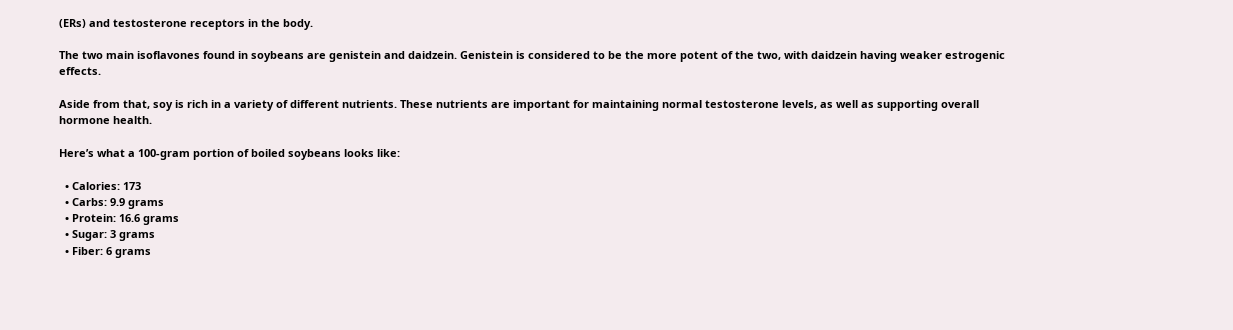(ERs) and testosterone receptors in the body.

The two main isoflavones found in soybeans are genistein and daidzein. Genistein is considered to be the more potent of the two, with daidzein having weaker estrogenic effects.

Aside from that, soy is rich in a variety of different nutrients. These nutrients are important for maintaining normal testosterone levels, as well as supporting overall hormone health.

Here’s what a 100-gram portion of boiled soybeans looks like:

  • Calories: 173
  • Carbs: 9.9 grams
  • Protein: 16.6 grams
  • Sugar: 3 grams
  • Fiber: 6 grams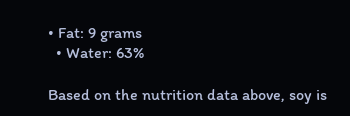• Fat: 9 grams
  • Water: 63%

Based on the nutrition data above, soy is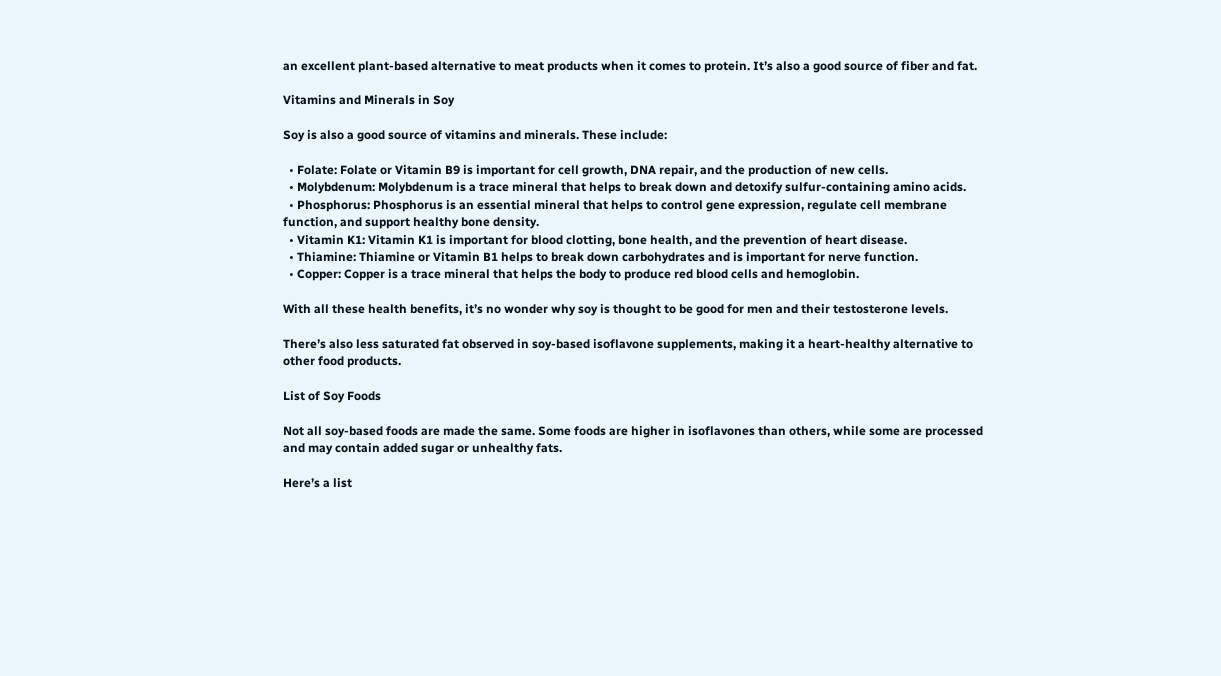an excellent plant-based alternative to meat products when it comes to protein. It’s also a good source of fiber and fat.

Vitamins and Minerals in Soy

Soy is also a good source of vitamins and minerals. These include:

  • Folate: Folate or Vitamin B9 is important for cell growth, DNA repair, and the production of new cells.
  • Molybdenum: Molybdenum is a trace mineral that helps to break down and detoxify sulfur-containing amino acids.
  • Phosphorus: Phosphorus is an essential mineral that helps to control gene expression, regulate cell membrane function, and support healthy bone density.
  • Vitamin K1: Vitamin K1 is important for blood clotting, bone health, and the prevention of heart disease.
  • Thiamine: Thiamine or Vitamin B1 helps to break down carbohydrates and is important for nerve function.
  • Copper: Copper is a trace mineral that helps the body to produce red blood cells and hemoglobin.

With all these health benefits, it’s no wonder why soy is thought to be good for men and their testosterone levels.

There’s also less saturated fat observed in soy-based isoflavone supplements, making it a heart-healthy alternative to other food products.

List of Soy Foods

Not all soy-based foods are made the same. Some foods are higher in isoflavones than others, while some are processed and may contain added sugar or unhealthy fats.

Here’s a list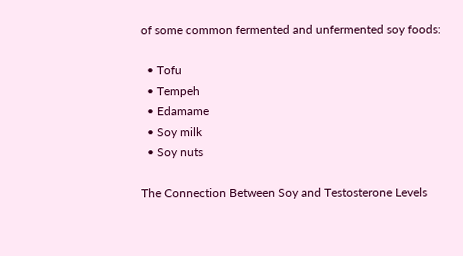of some common fermented and unfermented soy foods:

  • Tofu
  • Tempeh
  • Edamame
  • Soy milk
  • Soy nuts

The Connection Between Soy and Testosterone Levels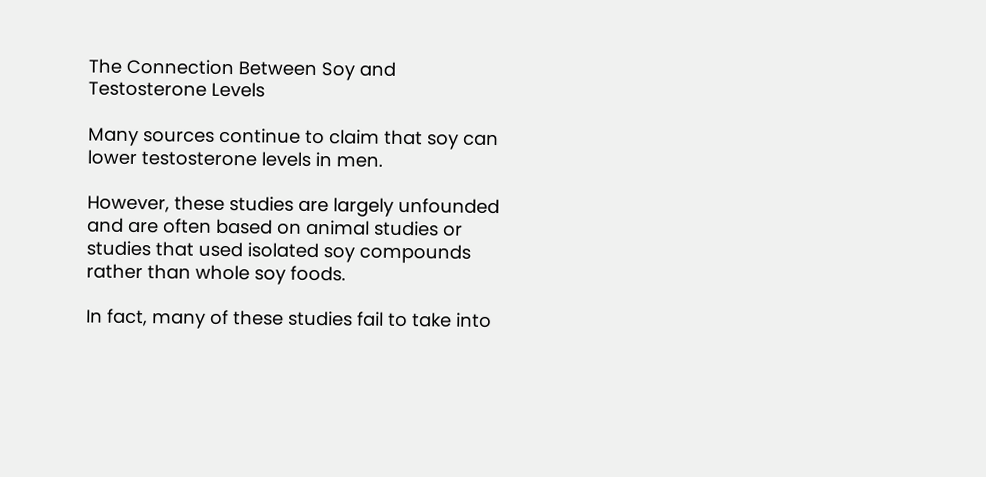The Connection Between Soy and Testosterone Levels

Many sources continue to claim that soy can lower testosterone levels in men.

However, these studies are largely unfounded and are often based on animal studies or studies that used isolated soy compounds rather than whole soy foods.

In fact, many of these studies fail to take into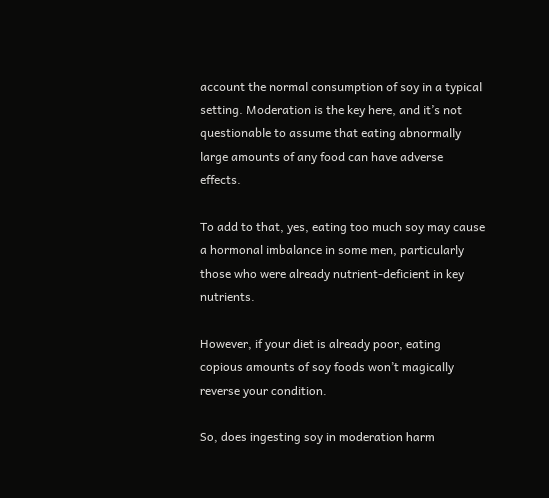account the normal consumption of soy in a typical setting. Moderation is the key here, and it’s not questionable to assume that eating abnormally large amounts of any food can have adverse effects.

To add to that, yes, eating too much soy may cause a hormonal imbalance in some men, particularly those who were already nutrient-deficient in key nutrients.

However, if your diet is already poor, eating copious amounts of soy foods won’t magically reverse your condition.

So, does ingesting soy in moderation harm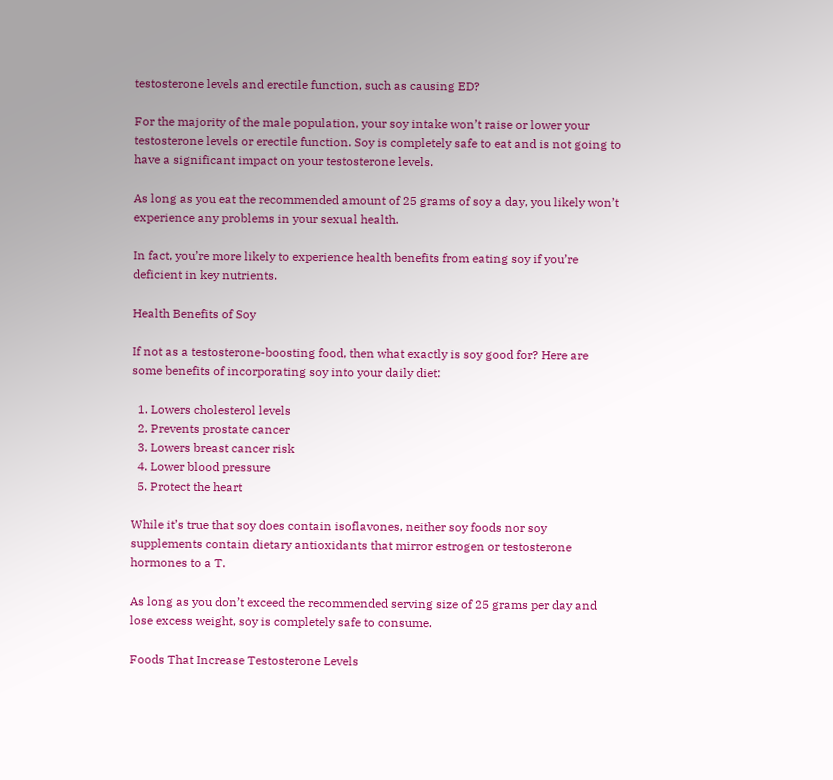testosterone levels and erectile function, such as causing ED?

For the majority of the male population, your soy intake won’t raise or lower your testosterone levels or erectile function. Soy is completely safe to eat and is not going to have a significant impact on your testosterone levels.

As long as you eat the recommended amount of 25 grams of soy a day, you likely won’t experience any problems in your sexual health.

In fact, you’re more likely to experience health benefits from eating soy if you’re deficient in key nutrients.

Health Benefits of Soy

If not as a testosterone-boosting food, then what exactly is soy good for? Here are some benefits of incorporating soy into your daily diet:

  1. Lowers cholesterol levels
  2. Prevents prostate cancer
  3. Lowers breast cancer risk
  4. Lower blood pressure
  5. Protect the heart

While it’s true that soy does contain isoflavones, neither soy foods nor soy supplements contain dietary antioxidants that mirror estrogen or testosterone hormones to a T.

As long as you don’t exceed the recommended serving size of 25 grams per day and lose excess weight, soy is completely safe to consume.

Foods That Increase Testosterone Levels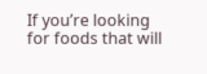If you’re looking for foods that will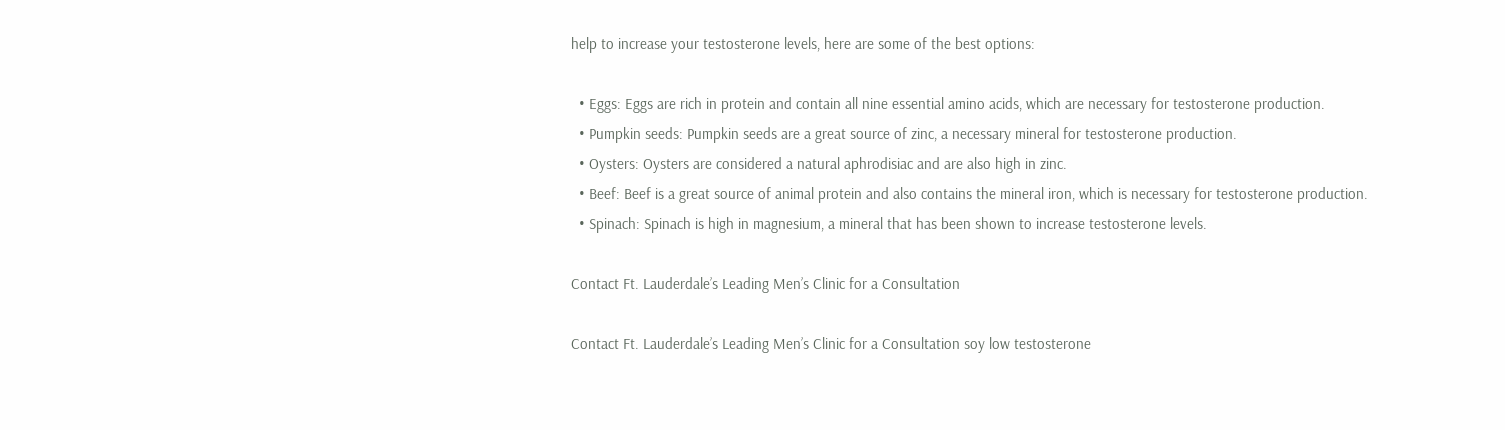help to increase your testosterone levels, here are some of the best options:

  • Eggs: Eggs are rich in protein and contain all nine essential amino acids, which are necessary for testosterone production.
  • Pumpkin seeds: Pumpkin seeds are a great source of zinc, a necessary mineral for testosterone production.
  • Oysters: Oysters are considered a natural aphrodisiac and are also high in zinc.
  • Beef: Beef is a great source of animal protein and also contains the mineral iron, which is necessary for testosterone production.
  • Spinach: Spinach is high in magnesium, a mineral that has been shown to increase testosterone levels.

Contact Ft. Lauderdale’s Leading Men’s Clinic for a Consultation

Contact Ft. Lauderdale’s Leading Men’s Clinic for a Consultation soy low testosterone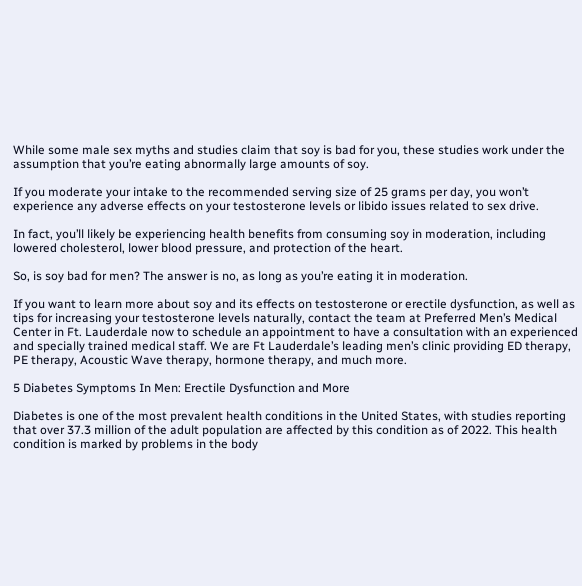While some male sex myths and studies claim that soy is bad for you, these studies work under the assumption that you’re eating abnormally large amounts of soy.

If you moderate your intake to the recommended serving size of 25 grams per day, you won’t experience any adverse effects on your testosterone levels or libido issues related to sex drive.

In fact, you’ll likely be experiencing health benefits from consuming soy in moderation, including lowered cholesterol, lower blood pressure, and protection of the heart.

So, is soy bad for men? The answer is no, as long as you’re eating it in moderation.

If you want to learn more about soy and its effects on testosterone or erectile dysfunction, as well as tips for increasing your testosterone levels naturally, contact the team at Preferred Men’s Medical Center in Ft. Lauderdale now to schedule an appointment to have a consultation with an experienced and specially trained medical staff. We are Ft Lauderdale’s leading men’s clinic providing ED therapy, PE therapy, Acoustic Wave therapy, hormone therapy, and much more.

5 Diabetes Symptoms In Men: Erectile Dysfunction and More

Diabetes is one of the most prevalent health conditions in the United States, with studies reporting that over 37.3 million of the adult population are affected by this condition as of 2022. This health condition is marked by problems in the body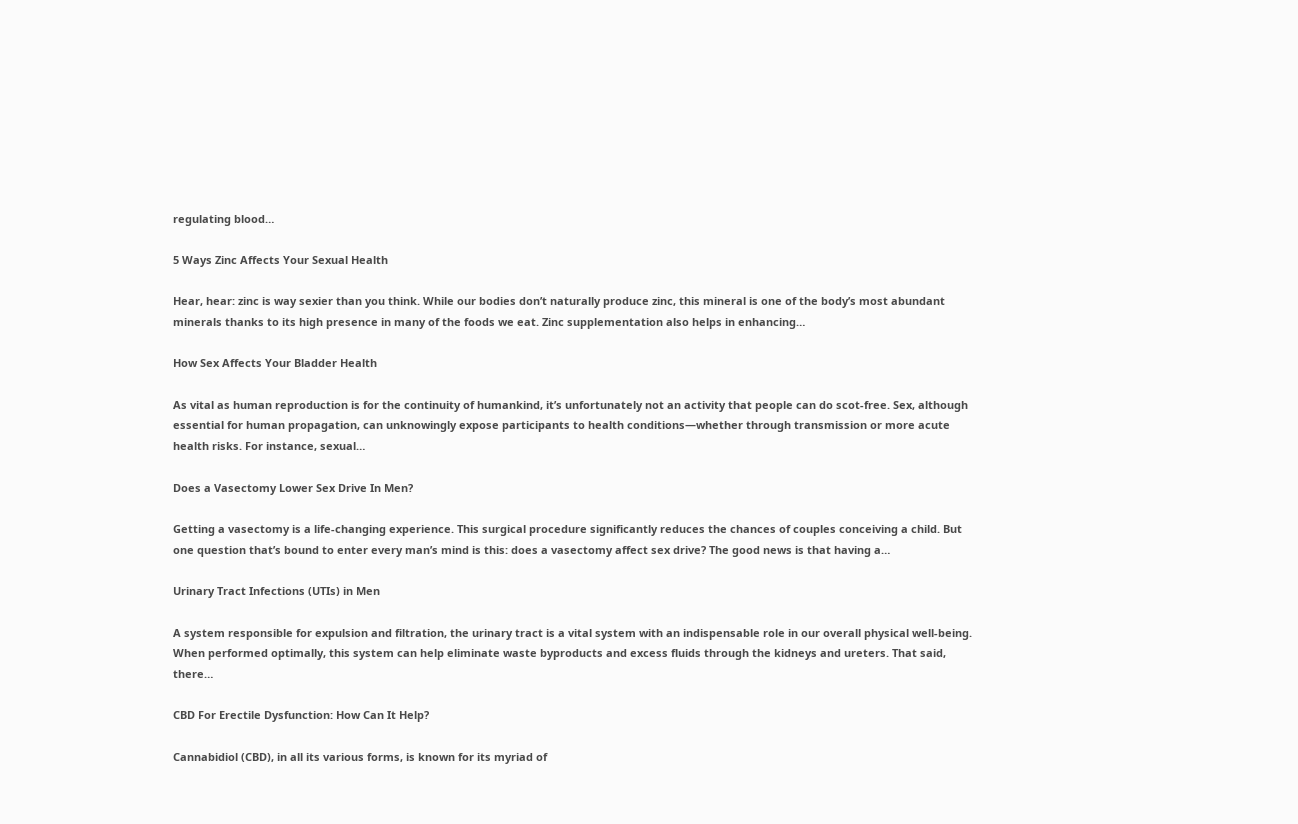regulating blood…

5 Ways Zinc Affects Your Sexual Health

Hear, hear: zinc is way sexier than you think. While our bodies don’t naturally produce zinc, this mineral is one of the body’s most abundant minerals thanks to its high presence in many of the foods we eat. Zinc supplementation also helps in enhancing…

How Sex Affects Your Bladder Health

As vital as human reproduction is for the continuity of humankind, it’s unfortunately not an activity that people can do scot-free. Sex, although essential for human propagation, can unknowingly expose participants to health conditions—whether through transmission or more acute health risks. For instance, sexual…

Does a Vasectomy Lower Sex Drive In Men?

Getting a vasectomy is a life-changing experience. This surgical procedure significantly reduces the chances of couples conceiving a child. But one question that’s bound to enter every man’s mind is this: does a vasectomy affect sex drive? The good news is that having a…

Urinary Tract Infections (UTIs) in Men

A system responsible for expulsion and filtration, the urinary tract is a vital system with an indispensable role in our overall physical well-being. When performed optimally, this system can help eliminate waste byproducts and excess fluids through the kidneys and ureters. That said, there…

CBD For Erectile Dysfunction: How Can It Help?

Cannabidiol (CBD), in all its various forms, is known for its myriad of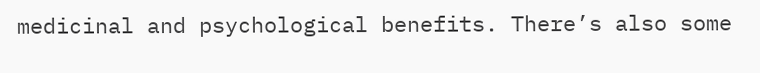medicinal and psychological benefits. There’s also some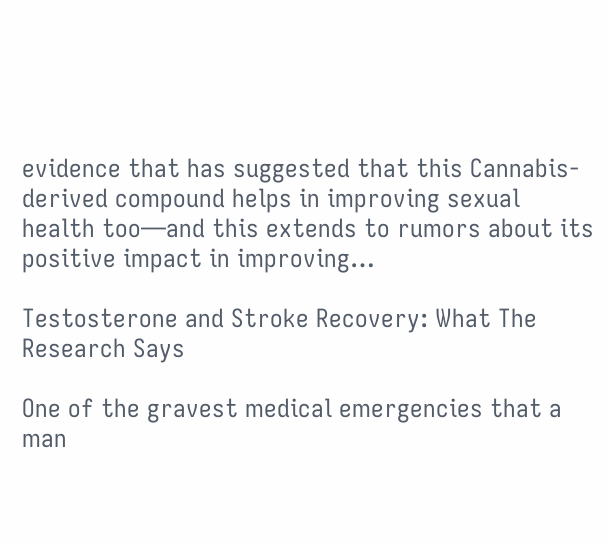evidence that has suggested that this Cannabis-derived compound helps in improving sexual health too—and this extends to rumors about its positive impact in improving…

Testosterone and Stroke Recovery: What The Research Says

One of the gravest medical emergencies that a man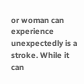or woman can experience unexpectedly is a stroke. While it can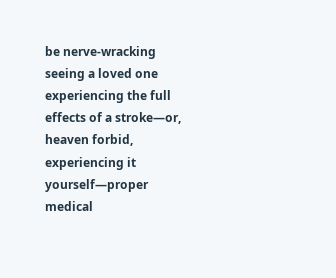be nerve-wracking seeing a loved one experiencing the full effects of a stroke—or, heaven forbid, experiencing it yourself—proper medical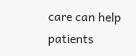care can help patients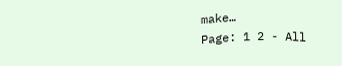make…
Page: 1 2 - All